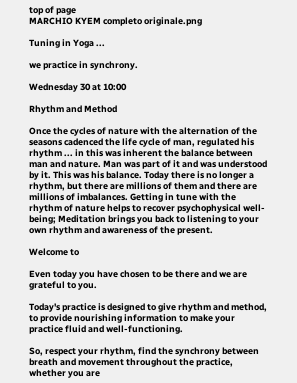top of page
MARCHIO KYEM completo originale.png

Tuning in Yoga ...

we practice in synchrony.

Wednesday 30 at 10:00

Rhythm and Method

Once the cycles of nature with the alternation of the seasons cadenced the life cycle of man, regulated his rhythm ... in this was inherent the balance between man and nature. Man was part of it and was understood by it. This was his balance. Today there is no longer a rhythm, but there are millions of them and there are millions of imbalances. Getting in tune with the rhythm of nature helps to recover psychophysical well-being; Meditation brings you back to listening to your own rhythm and awareness of the present.

Welcome to

Even today you have chosen to be there and we are grateful to you.

Today's practice is designed to give rhythm and method, to provide nourishing information to make your practice fluid and well-functioning.

So, respect your rhythm, find the synchrony between breath and movement throughout the practice, whether you are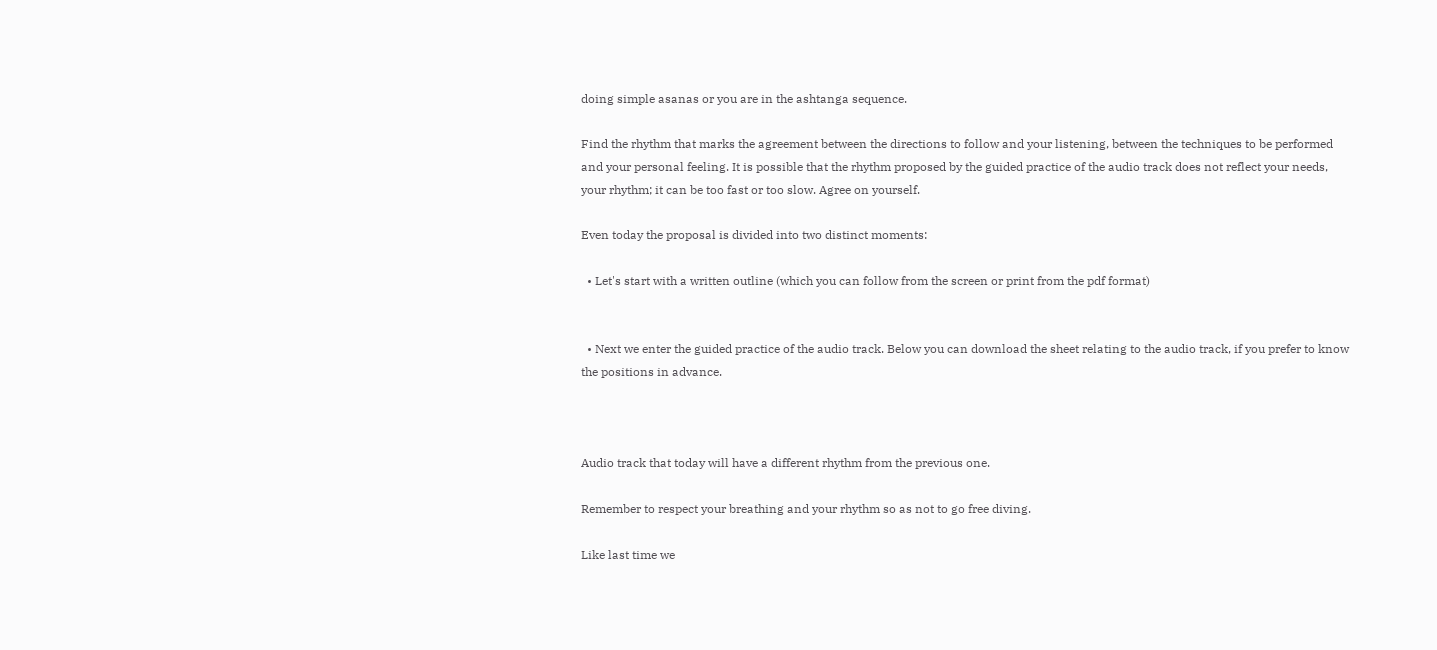doing simple asanas or you are in the ashtanga sequence.

Find the rhythm that marks the agreement between the directions to follow and your listening, between the techniques to be performed and your personal feeling. It is possible that the rhythm proposed by the guided practice of the audio track does not reflect your needs, your rhythm; it can be too fast or too slow. Agree on yourself.

Even today the proposal is divided into two distinct moments:

  • Let's start with a written outline (which you can follow from the screen or print from the pdf format)


  • Next we enter the guided practice of the audio track. Below you can download the sheet relating to the audio track, if you prefer to know the positions in advance.



Audio track that today will have a different rhythm from the previous one.

Remember to respect your breathing and your rhythm so as not to go free diving.

Like last time we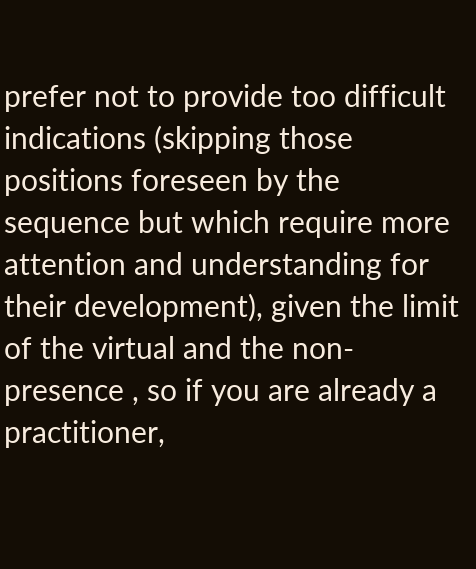prefer not to provide too difficult indications (skipping those positions foreseen by the sequence but which require more attention and understanding for their development), given the limit of the virtual and the non-presence , so if you are already a practitioner,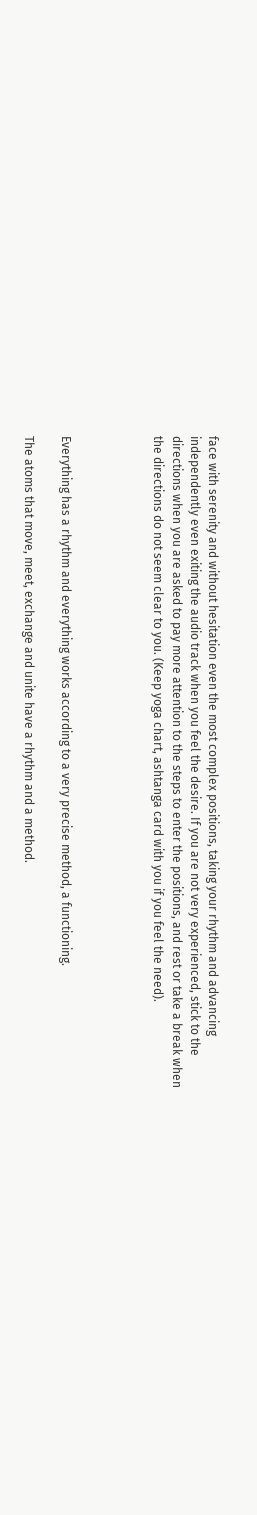face with serenity and without hesitation even the most complex positions, taking your rhythm and advancing independently even exiting the audio track when you feel the desire. If you are not very experienced, stick to the directions when you are asked to pay more attention to the steps to enter the positions, and rest or take a break when the directions do not seem clear to you. (Keep yoga chart, ashtanga card with you if you feel the need).




Everything has a rhythm and everything works according to a very precise method, a functioning.

The atoms that move, meet, exchange and unite have a rhythm and a method.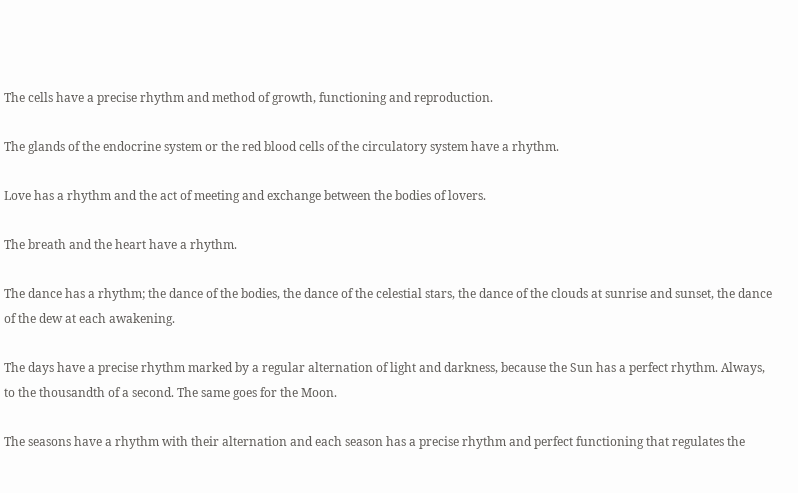The cells have a precise rhythm and method of growth, functioning and reproduction.

The glands of the endocrine system or the red blood cells of the circulatory system have a rhythm.

Love has a rhythm and the act of meeting and exchange between the bodies of lovers.

The breath and the heart have a rhythm.

The dance has a rhythm; the dance of the bodies, the dance of the celestial stars, the dance of the clouds at sunrise and sunset, the dance of the dew at each awakening.

The days have a precise rhythm marked by a regular alternation of light and darkness, because the Sun has a perfect rhythm. Always, to the thousandth of a second. The same goes for the Moon.

The seasons have a rhythm with their alternation and each season has a precise rhythm and perfect functioning that regulates the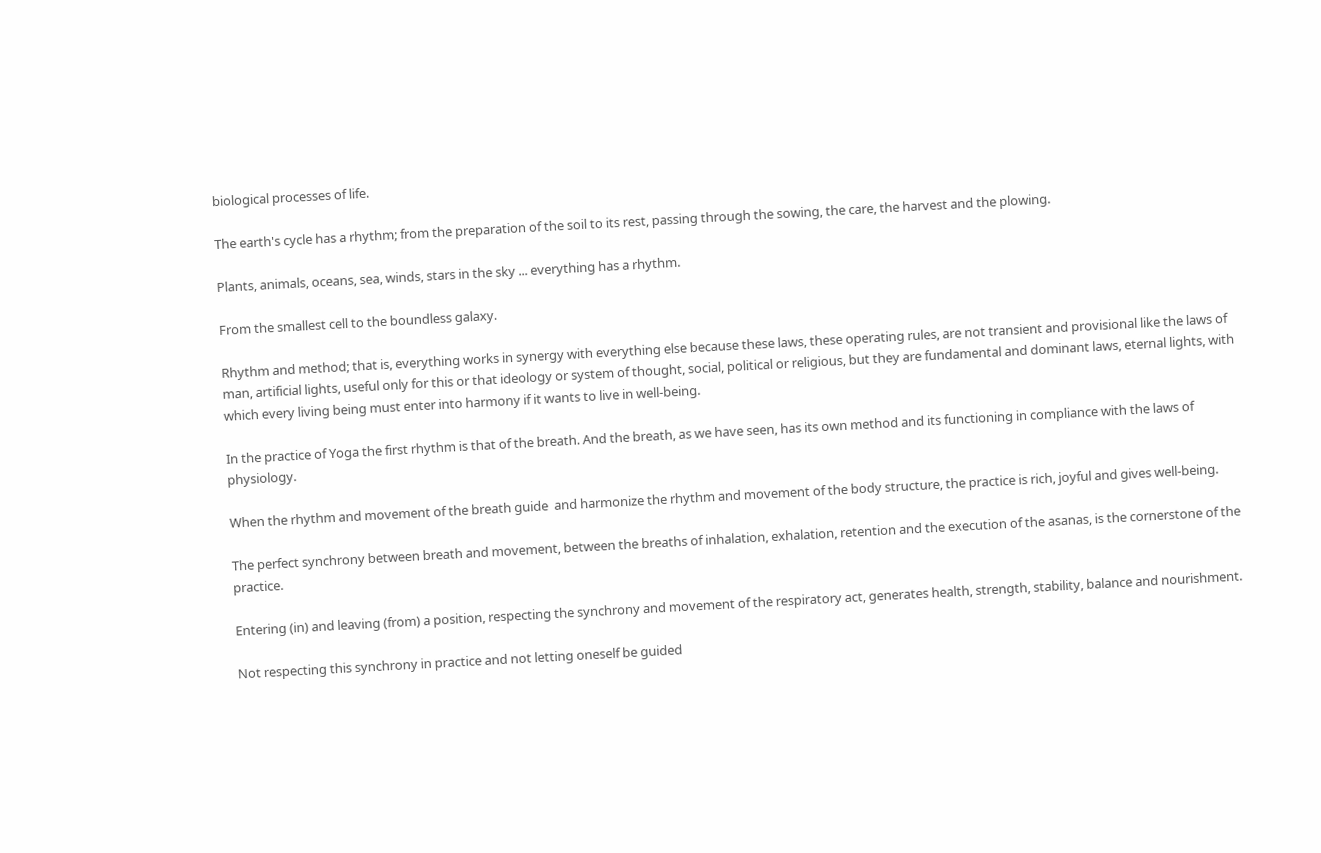biological processes of life.

The earth's cycle has a rhythm; from the preparation of the soil to its rest, passing through the sowing, the care, the harvest and the plowing.

Plants, animals, oceans, sea, winds, stars in the sky ... everything has a rhythm.

From the smallest cell to the boundless galaxy.

Rhythm and method; that is, everything works in synergy with everything else because these laws, these operating rules, are not transient and provisional like the laws of man, artificial lights, useful only for this or that ideology or system of thought, social, political or religious, but they are fundamental and dominant laws, eternal lights, with which every living being must enter into harmony if it wants to live in well-being.

In the practice of Yoga the first rhythm is that of the breath. And the breath, as we have seen, has its own method and its functioning in compliance with the laws of physiology.

When the rhythm and movement of the breath guide  and harmonize the rhythm and movement of the body structure, the practice is rich, joyful and gives well-being.

The perfect synchrony between breath and movement, between the breaths of inhalation, exhalation, retention and the execution of the asanas, is the cornerstone of the practice.

Entering (in) and leaving (from) a position, respecting the synchrony and movement of the respiratory act, generates health, strength, stability, balance and nourishment.

Not respecting this synchrony in practice and not letting oneself be guided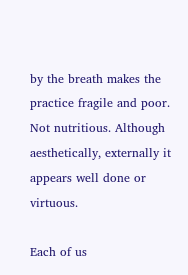by the breath makes the practice fragile and poor. Not nutritious. Although aesthetically, externally it appears well done or virtuous.

Each of us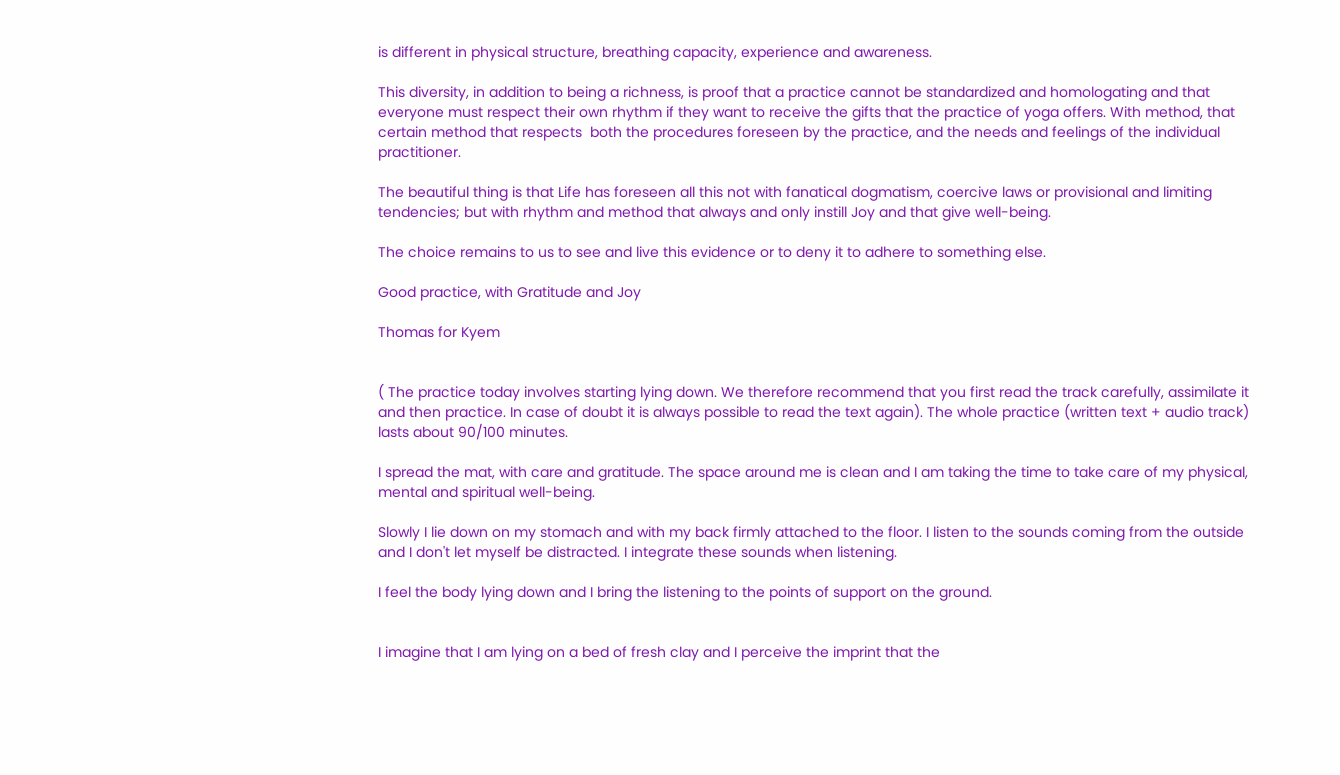is different in physical structure, breathing capacity, experience and awareness.

This diversity, in addition to being a richness, is proof that a practice cannot be standardized and homologating and that everyone must respect their own rhythm if they want to receive the gifts that the practice of yoga offers. With method, that certain method that respects  both the procedures foreseen by the practice, and the needs and feelings of the individual practitioner.

The beautiful thing is that Life has foreseen all this not with fanatical dogmatism, coercive laws or provisional and limiting tendencies; but with rhythm and method that always and only instill Joy and that give well-being.

The choice remains to us to see and live this evidence or to deny it to adhere to something else.

Good practice, with Gratitude and Joy

Thomas for Kyem


( The practice today involves starting lying down. We therefore recommend that you first read the track carefully, assimilate it and then practice. In case of doubt it is always possible to read the text again). The whole practice (written text + audio track) lasts about 90/100 minutes.

I spread the mat, with care and gratitude. The space around me is clean and I am taking the time to take care of my physical, mental and spiritual well-being.

Slowly I lie down on my stomach and with my back firmly attached to the floor. I listen to the sounds coming from the outside and I don't let myself be distracted. I integrate these sounds when listening.

I feel the body lying down and I bring the listening to the points of support on the ground.


I imagine that I am lying on a bed of fresh clay and I perceive the imprint that the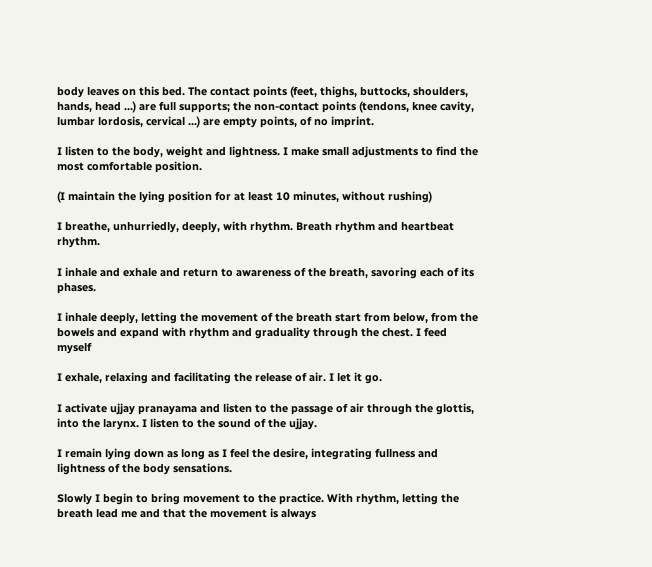body leaves on this bed. The contact points (feet, thighs, buttocks, shoulders, hands, head ...) are full supports; the non-contact points (tendons, knee cavity, lumbar lordosis, cervical ...) are empty points, of no imprint.

I listen to the body, weight and lightness. I make small adjustments to find the most comfortable position.

(I maintain the lying position for at least 10 minutes, without rushing)

I breathe, unhurriedly, deeply, with rhythm. Breath rhythm and heartbeat rhythm.

I inhale and exhale and return to awareness of the breath, savoring each of its phases.

I inhale deeply, letting the movement of the breath start from below, from the bowels and expand with rhythm and graduality through the chest. I feed myself

I exhale, relaxing and facilitating the release of air. I let it go.

I activate ujjay pranayama and listen to the passage of air through the glottis, into the larynx. I listen to the sound of the ujjay.

I remain lying down as long as I feel the desire, integrating fullness and lightness of the body sensations.

Slowly I begin to bring movement to the practice. With rhythm, letting the breath lead me and that the movement is always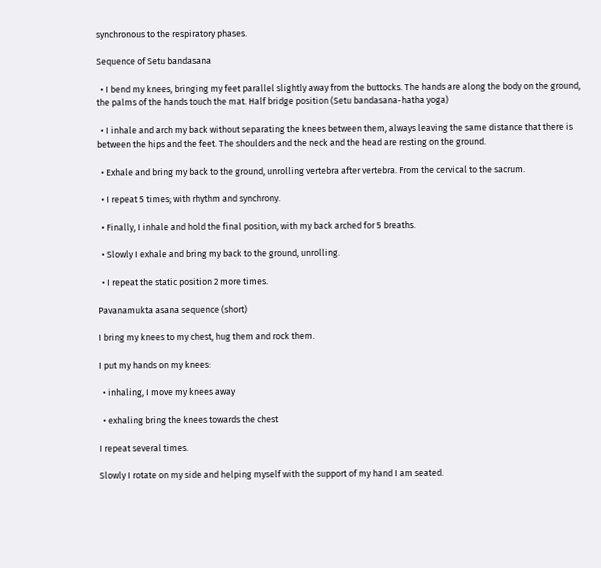synchronous to the respiratory phases.

Sequence of Setu bandasana

  • I bend my knees, bringing my feet parallel slightly away from the buttocks. The hands are along the body on the ground, the palms of the hands touch the mat. Half bridge position (Setu bandasana-hatha yoga)

  • I inhale and arch my back without separating the knees between them, always leaving the same distance that there is between the hips and the feet. The shoulders and the neck and the head are resting on the ground.

  • Exhale and bring my back to the ground, unrolling vertebra after vertebra. From the cervical to the sacrum.

  • I repeat 5 times; with rhythm and synchrony.

  • Finally, I inhale and hold the final position, with my back arched for 5 breaths.

  • Slowly I exhale and bring my back to the ground, unrolling.

  • I repeat the static position 2 more times.

Pavanamukta asana sequence (short)

I bring my knees to my chest, hug them and rock them.

I put my hands on my knees:

  • inhaling, I move my knees away

  • exhaling bring the knees towards the chest

I repeat several times.

Slowly I rotate on my side and helping myself with the support of my hand I am seated.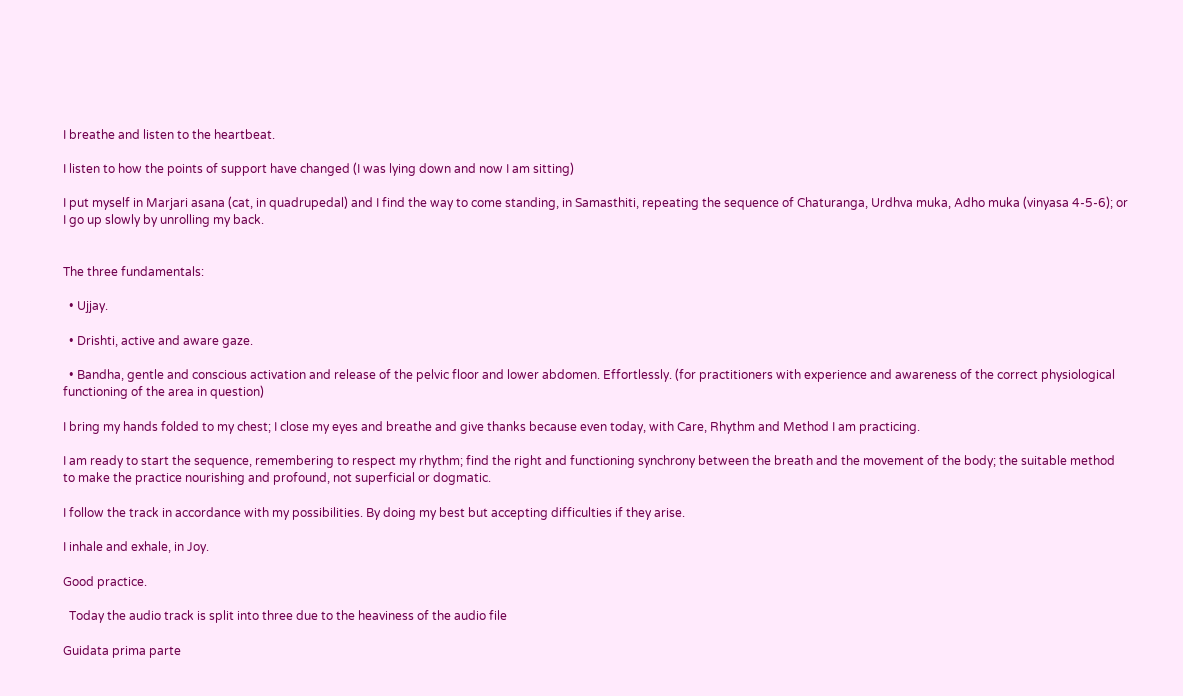I breathe and listen to the heartbeat.

I listen to how the points of support have changed (I was lying down and now I am sitting)

I put myself in Marjari asana (cat, in quadrupedal) and I find the way to come standing, in Samasthiti, repeating the sequence of Chaturanga, Urdhva muka, Adho muka (vinyasa 4-5-6); or I go up slowly by unrolling my back.


The three fundamentals:

  • Ujjay.

  • Drishti, active and aware gaze.

  • Bandha, gentle and conscious activation and release of the pelvic floor and lower abdomen. Effortlessly. (for practitioners with experience and awareness of the correct physiological functioning of the area in question)

I bring my hands folded to my chest; I close my eyes and breathe and give thanks because even today, with Care, Rhythm and Method I am practicing.

I am ready to start the sequence, remembering to respect my rhythm; find the right and functioning synchrony between the breath and the movement of the body; the suitable method to make the practice nourishing and profound, not superficial or dogmatic.

I follow the track in accordance with my possibilities. By doing my best but accepting difficulties if they arise.

I inhale and exhale, in Joy.

Good practice.

  Today the audio track is split into three due to the heaviness of the audio file

Guidata prima parte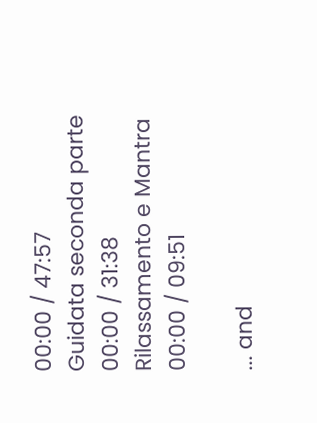00:00 / 47:57
Guidata seconda parte
00:00 / 31:38
Rilassamento e Mantra
00:00 / 09:51

... and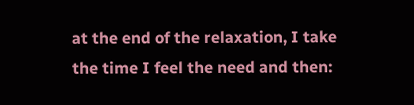at the end of the relaxation, I take the time I feel the need and then: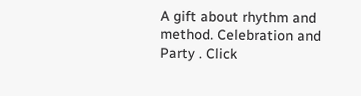A gift about rhythm and method. Celebration and Party . Click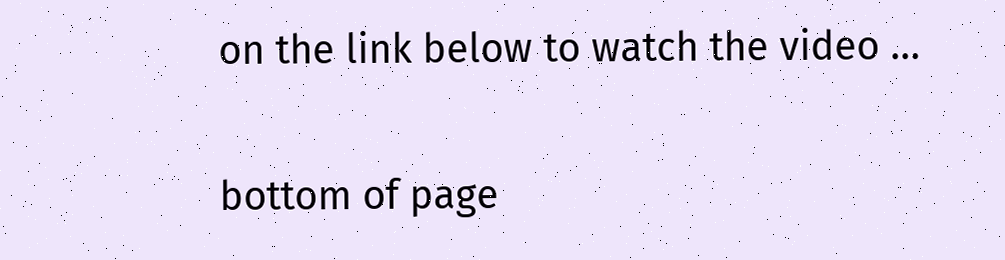on the link below to watch the video ...

bottom of page